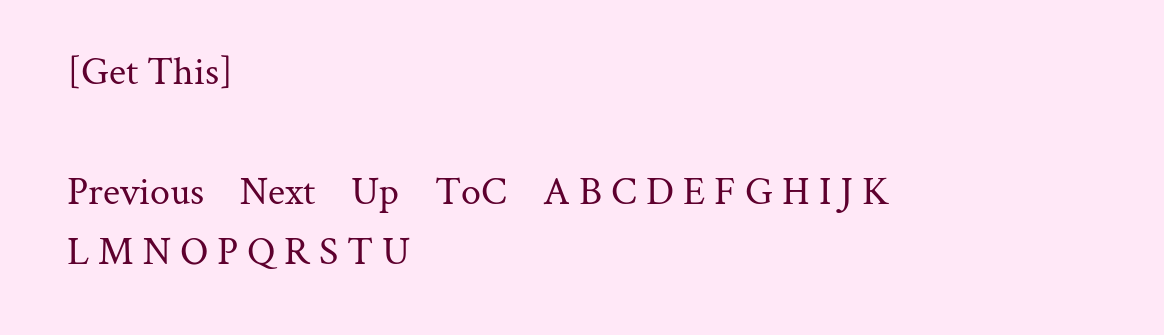[Get This]

Previous    Next    Up    ToC    A B C D E F G H I J K L M N O P Q R S T U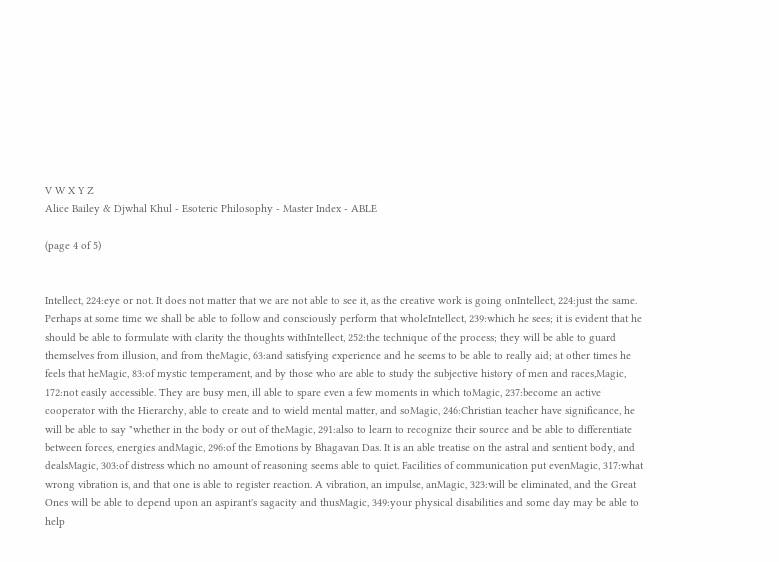V W X Y Z
Alice Bailey & Djwhal Khul - Esoteric Philosophy - Master Index - ABLE

(page 4 of 5)


Intellect, 224:eye or not. It does not matter that we are not able to see it, as the creative work is going onIntellect, 224:just the same. Perhaps at some time we shall be able to follow and consciously perform that wholeIntellect, 239:which he sees; it is evident that he should be able to formulate with clarity the thoughts withIntellect, 252:the technique of the process; they will be able to guard themselves from illusion, and from theMagic, 63:and satisfying experience and he seems to be able to really aid; at other times he feels that heMagic, 83:of mystic temperament, and by those who are able to study the subjective history of men and races,Magic, 172:not easily accessible. They are busy men, ill able to spare even a few moments in which toMagic, 237:become an active cooperator with the Hierarchy, able to create and to wield mental matter, and soMagic, 246:Christian teacher have significance, he will be able to say "whether in the body or out of theMagic, 291:also to learn to recognize their source and be able to differentiate between forces, energies andMagic, 296:of the Emotions by Bhagavan Das. It is an able treatise on the astral and sentient body, and dealsMagic, 303:of distress which no amount of reasoning seems able to quiet. Facilities of communication put evenMagic, 317:what wrong vibration is, and that one is able to register reaction. A vibration, an impulse, anMagic, 323:will be eliminated, and the Great Ones will be able to depend upon an aspirant's sagacity and thusMagic, 349:your physical disabilities and some day may be able to help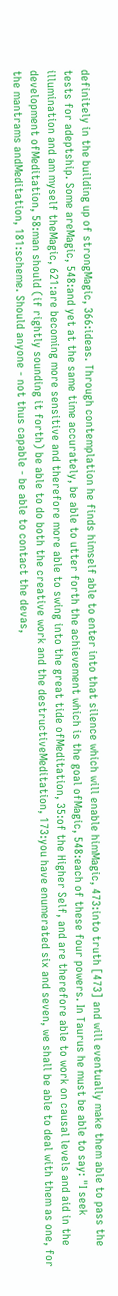definitely in the building up of strongMagic, 366:ideas. Through contemplation he finds himself able to enter into that silence which will enable himMagic, 473:into truth [473] and will eventually make them able to pass the tests for adeptship. Some areMagic, 548:and yet at the same time accurately, be able to utter forth the achievement which is the goal ofMagic, 548:each of these four powers. In Taurus he must be able to say: "I seek illumination and am myself theMagic, 621:are becoming more sensitive and therefore more able to swing into the great tide ofMeditation, 35:of the Higher Self, and are therefore able to work on causal levels and aid in the development ofMeditation, 58:man should (if rightly sounding it forth) be able to do both the creative work and the destructiveMeditation, 173:you have enumerated six and seven, we shall be able to deal with them as one, for the mantrams andMeditation, 181:scheme. Should anyone - not thus capable - be able to contact the devas,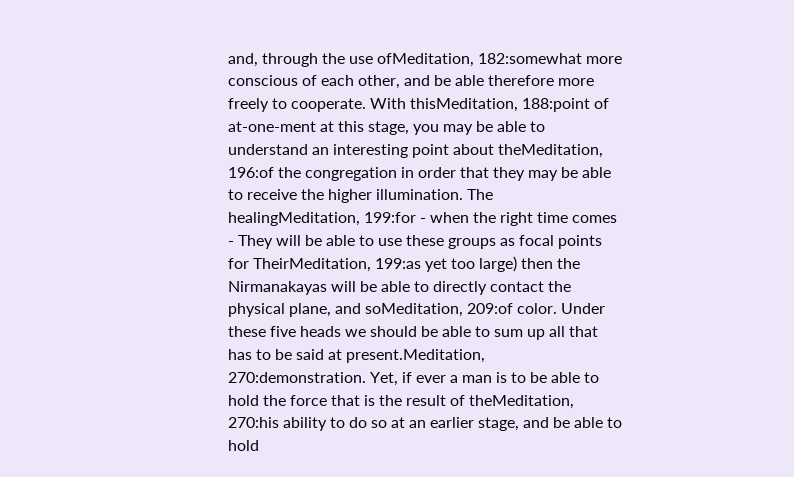and, through the use ofMeditation, 182:somewhat more conscious of each other, and be able therefore more freely to cooperate. With thisMeditation, 188:point of at-one-ment at this stage, you may be able to understand an interesting point about theMeditation, 196:of the congregation in order that they may be able to receive the higher illumination. The healingMeditation, 199:for - when the right time comes - They will be able to use these groups as focal points for TheirMeditation, 199:as yet too large) then the Nirmanakayas will be able to directly contact the physical plane, and soMeditation, 209:of color. Under these five heads we should be able to sum up all that has to be said at present.Meditation, 270:demonstration. Yet, if ever a man is to be able to hold the force that is the result of theMeditation, 270:his ability to do so at an earlier stage, and be able to hold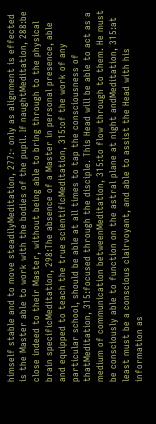himself stable and to move steadilyMeditation, 277:- only as alignment is effected is the Master able to work with the bodies of the pupil. If naughtMeditation, 288:be close indeed to their Master, without being able to bring through to the physical brain specificMeditation, 298:The absence of a Master in personal presence, able and equipped to teach the true scientificMeditation, 315:of the work of any particular school, should be able at all times to tap the consciousness of thatMeditation, 315:focused through the disciple. This Head will be able to act as a medium of communication betweenMeditation, 315:to flow through to them. He must be consciously able to function on the astral plane at night andMeditation, 315:at least must be a conscious clairvoyant, and able to assist the Head with his information as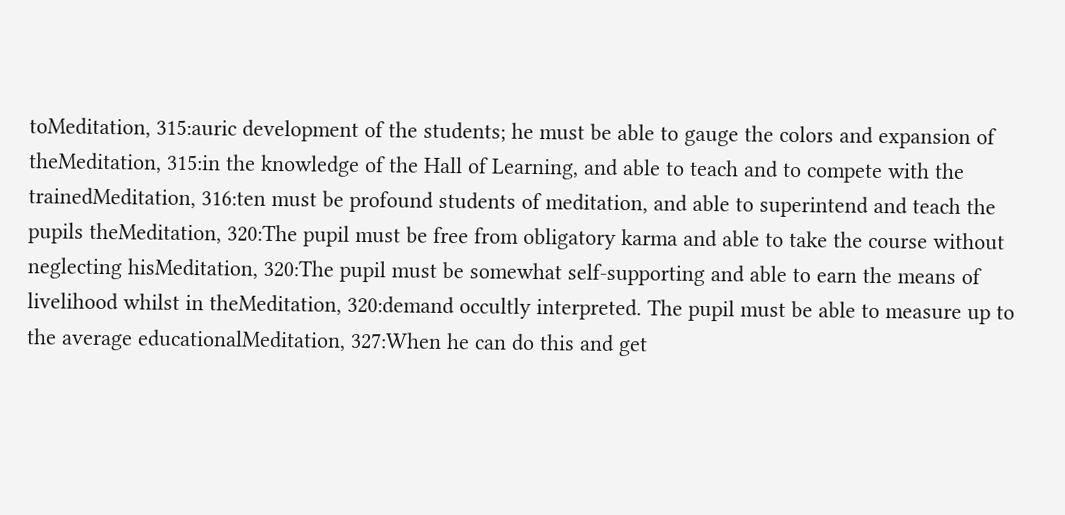toMeditation, 315:auric development of the students; he must be able to gauge the colors and expansion of theMeditation, 315:in the knowledge of the Hall of Learning, and able to teach and to compete with the trainedMeditation, 316:ten must be profound students of meditation, and able to superintend and teach the pupils theMeditation, 320:The pupil must be free from obligatory karma and able to take the course without neglecting hisMeditation, 320:The pupil must be somewhat self-supporting and able to earn the means of livelihood whilst in theMeditation, 320:demand occultly interpreted. The pupil must be able to measure up to the average educationalMeditation, 327:When he can do this and get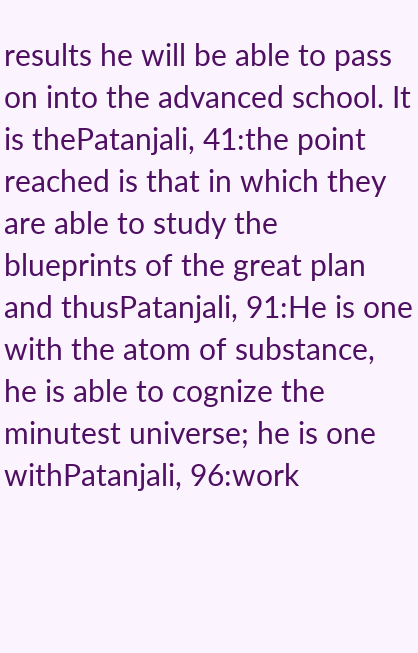results he will be able to pass on into the advanced school. It is thePatanjali, 41:the point reached is that in which they are able to study the blueprints of the great plan and thusPatanjali, 91:He is one with the atom of substance, he is able to cognize the minutest universe; he is one withPatanjali, 96:work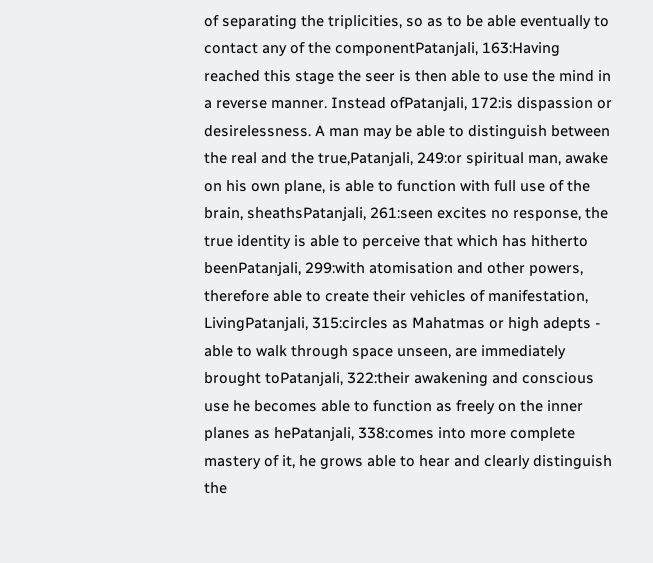of separating the triplicities, so as to be able eventually to contact any of the componentPatanjali, 163:Having reached this stage the seer is then able to use the mind in a reverse manner. Instead ofPatanjali, 172:is dispassion or desirelessness. A man may be able to distinguish between the real and the true,Patanjali, 249:or spiritual man, awake on his own plane, is able to function with full use of the brain, sheathsPatanjali, 261:seen excites no response, the true identity is able to perceive that which has hitherto beenPatanjali, 299:with atomisation and other powers, therefore able to create their vehicles of manifestation, LivingPatanjali, 315:circles as Mahatmas or high adepts - able to walk through space unseen, are immediately brought toPatanjali, 322:their awakening and conscious use he becomes able to function as freely on the inner planes as hePatanjali, 338:comes into more complete mastery of it, he grows able to hear and clearly distinguish the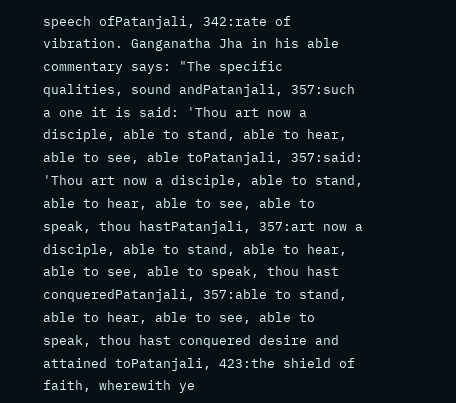speech ofPatanjali, 342:rate of vibration. Ganganatha Jha in his able commentary says: "The specific qualities, sound andPatanjali, 357:such a one it is said: 'Thou art now a disciple, able to stand, able to hear, able to see, able toPatanjali, 357:said: 'Thou art now a disciple, able to stand, able to hear, able to see, able to speak, thou hastPatanjali, 357:art now a disciple, able to stand, able to hear, able to see, able to speak, thou hast conqueredPatanjali, 357:able to stand, able to hear, able to see, able to speak, thou hast conquered desire and attained toPatanjali, 423:the shield of faith, wherewith ye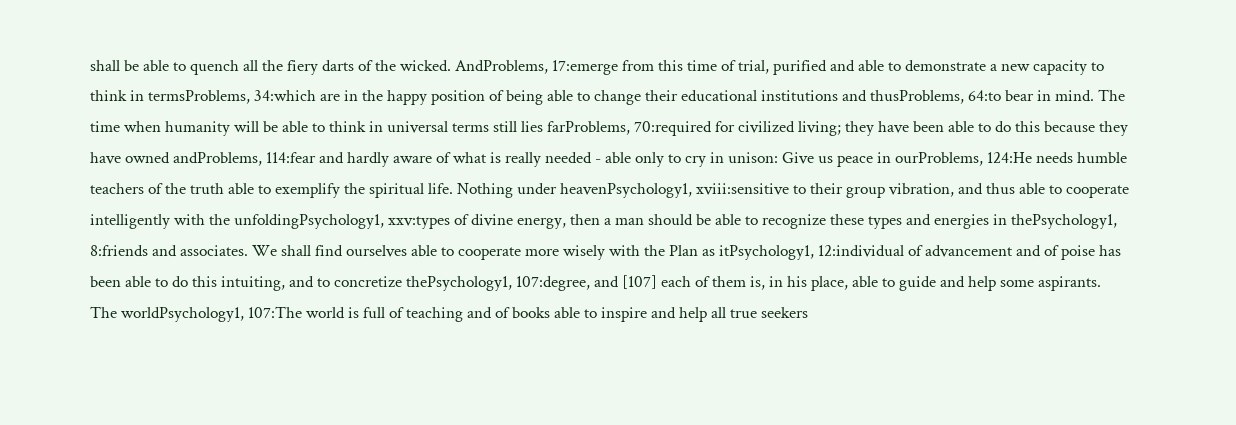shall be able to quench all the fiery darts of the wicked. AndProblems, 17:emerge from this time of trial, purified and able to demonstrate a new capacity to think in termsProblems, 34:which are in the happy position of being able to change their educational institutions and thusProblems, 64:to bear in mind. The time when humanity will be able to think in universal terms still lies farProblems, 70:required for civilized living; they have been able to do this because they have owned andProblems, 114:fear and hardly aware of what is really needed - able only to cry in unison: Give us peace in ourProblems, 124:He needs humble teachers of the truth able to exemplify the spiritual life. Nothing under heavenPsychology1, xviii:sensitive to their group vibration, and thus able to cooperate intelligently with the unfoldingPsychology1, xxv:types of divine energy, then a man should be able to recognize these types and energies in thePsychology1, 8:friends and associates. We shall find ourselves able to cooperate more wisely with the Plan as itPsychology1, 12:individual of advancement and of poise has been able to do this intuiting, and to concretize thePsychology1, 107:degree, and [107] each of them is, in his place, able to guide and help some aspirants. The worldPsychology1, 107:The world is full of teaching and of books able to inspire and help all true seekers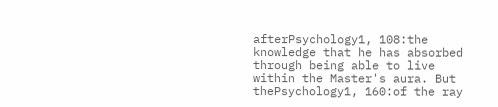afterPsychology1, 108:the knowledge that he has absorbed through being able to live within the Master's aura. But thePsychology1, 160:of the ray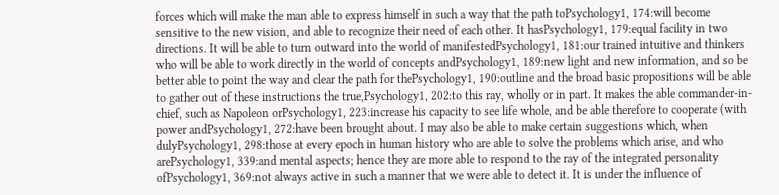forces which will make the man able to express himself in such a way that the path toPsychology1, 174:will become sensitive to the new vision, and able to recognize their need of each other. It hasPsychology1, 179:equal facility in two directions. It will be able to turn outward into the world of manifestedPsychology1, 181:our trained intuitive and thinkers who will be able to work directly in the world of concepts andPsychology1, 189:new light and new information, and so be better able to point the way and clear the path for thePsychology1, 190:outline and the broad basic propositions will be able to gather out of these instructions the true,Psychology1, 202:to this ray, wholly or in part. It makes the able commander-in-chief, such as Napoleon orPsychology1, 223:increase his capacity to see life whole, and be able therefore to cooperate (with power andPsychology1, 272:have been brought about. I may also be able to make certain suggestions which, when dulyPsychology1, 298:those at every epoch in human history who are able to solve the problems which arise, and who arePsychology1, 339:and mental aspects; hence they are more able to respond to the ray of the integrated personality ofPsychology1, 369:not always active in such a manner that we were able to detect it. It is under the influence of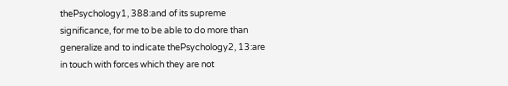thePsychology1, 388:and of its supreme significance, for me to be able to do more than generalize and to indicate thePsychology2, 13:are in touch with forces which they are not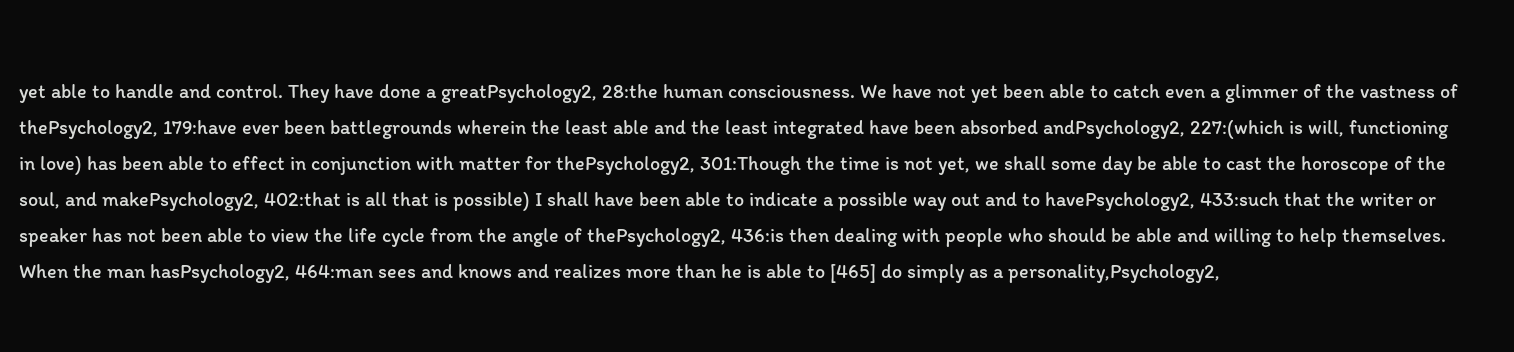yet able to handle and control. They have done a greatPsychology2, 28:the human consciousness. We have not yet been able to catch even a glimmer of the vastness of thePsychology2, 179:have ever been battlegrounds wherein the least able and the least integrated have been absorbed andPsychology2, 227:(which is will, functioning in love) has been able to effect in conjunction with matter for thePsychology2, 301:Though the time is not yet, we shall some day be able to cast the horoscope of the soul, and makePsychology2, 402:that is all that is possible) I shall have been able to indicate a possible way out and to havePsychology2, 433:such that the writer or speaker has not been able to view the life cycle from the angle of thePsychology2, 436:is then dealing with people who should be able and willing to help themselves. When the man hasPsychology2, 464:man sees and knows and realizes more than he is able to [465] do simply as a personality,Psychology2,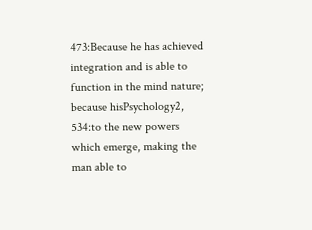473:Because he has achieved integration and is able to function in the mind nature; because hisPsychology2, 534:to the new powers which emerge, making the man able to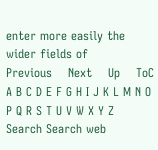enter more easily the wider fields of
Previous    Next    Up    ToC    A B C D E F G H I J K L M N O P Q R S T U V W X Y Z
Search Search web